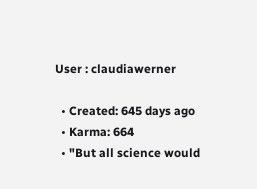User : claudiawerner

  • Created: 645 days ago
  • Karma: 664
  • "But all science would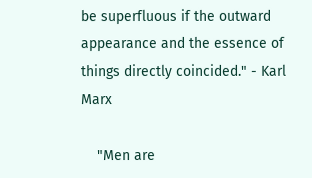be superfluous if the outward appearance and the essence of things directly coincided." - Karl Marx

    "Men are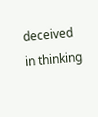deceived in thinking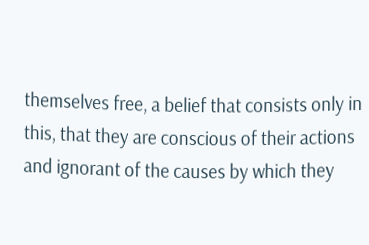themselves free, a belief that consists only in this, that they are conscious of their actions and ignorant of the causes by which they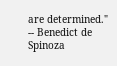are determined." -- Benedict de Spinoza